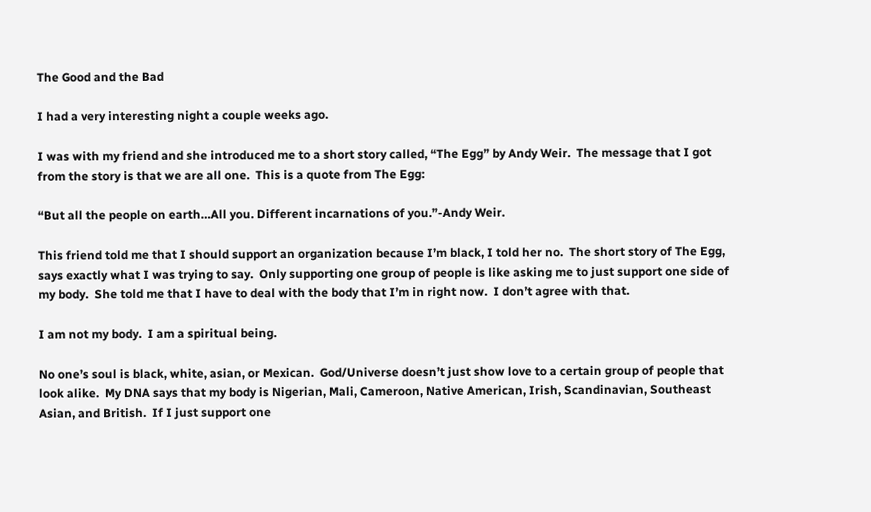The Good and the Bad

I had a very interesting night a couple weeks ago.

I was with my friend and she introduced me to a short story called, “The Egg” by Andy Weir.  The message that I got from the story is that we are all one.  This is a quote from The Egg:

“But all the people on earth…All you. Different incarnations of you.”-Andy Weir.

This friend told me that I should support an organization because I’m black, I told her no.  The short story of The Egg, says exactly what I was trying to say.  Only supporting one group of people is like asking me to just support one side of my body.  She told me that I have to deal with the body that I’m in right now.  I don’t agree with that.

I am not my body.  I am a spiritual being.

No one’s soul is black, white, asian, or Mexican.  God/Universe doesn’t just show love to a certain group of people that look alike.  My DNA says that my body is Nigerian, Mali, Cameroon, Native American, Irish, Scandinavian, Southeast Asian, and British.  If I just support one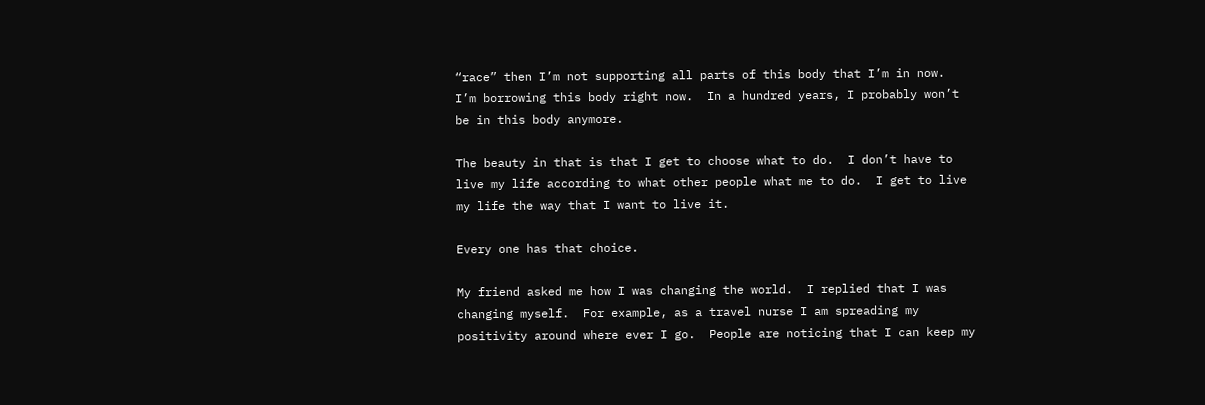“race” then I’m not supporting all parts of this body that I’m in now.  I’m borrowing this body right now.  In a hundred years, I probably won’t be in this body anymore.

The beauty in that is that I get to choose what to do.  I don’t have to live my life according to what other people what me to do.  I get to live my life the way that I want to live it.

Every one has that choice.

My friend asked me how I was changing the world.  I replied that I was changing myself.  For example, as a travel nurse I am spreading my positivity around where ever I go.  People are noticing that I can keep my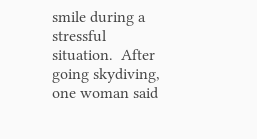smile during a stressful situation.  After going skydiving, one woman said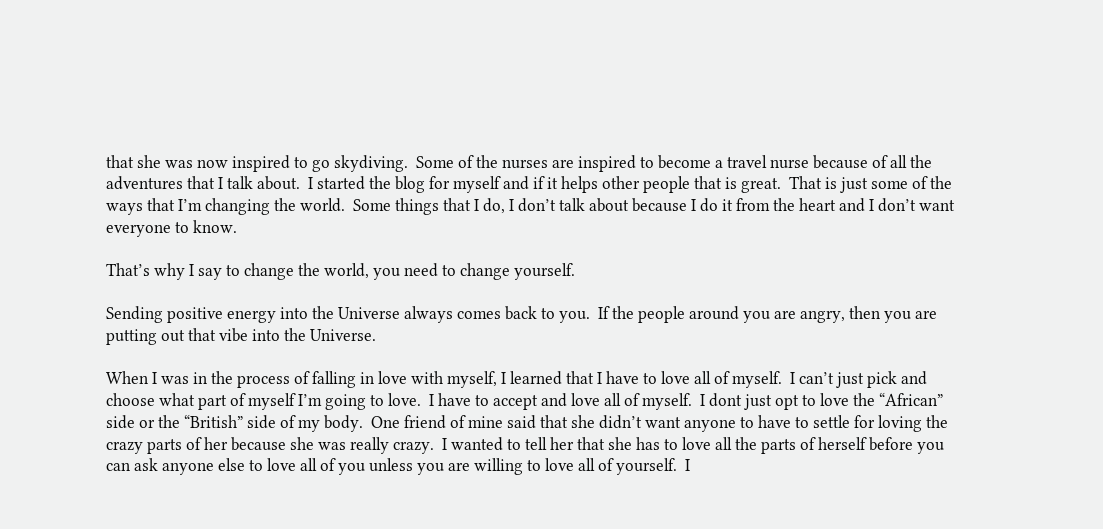that she was now inspired to go skydiving.  Some of the nurses are inspired to become a travel nurse because of all the adventures that I talk about.  I started the blog for myself and if it helps other people that is great.  That is just some of the ways that I’m changing the world.  Some things that I do, I don’t talk about because I do it from the heart and I don’t want everyone to know.

That’s why I say to change the world, you need to change yourself.

Sending positive energy into the Universe always comes back to you.  If the people around you are angry, then you are putting out that vibe into the Universe.

When I was in the process of falling in love with myself, I learned that I have to love all of myself.  I can’t just pick and choose what part of myself I’m going to love.  I have to accept and love all of myself.  I dont just opt to love the “African” side or the “British” side of my body.  One friend of mine said that she didn’t want anyone to have to settle for loving the crazy parts of her because she was really crazy.  I wanted to tell her that she has to love all the parts of herself before you can ask anyone else to love all of you unless you are willing to love all of yourself.  I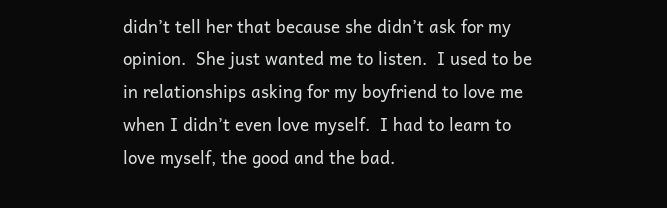didn’t tell her that because she didn’t ask for my opinion.  She just wanted me to listen.  I used to be in relationships asking for my boyfriend to love me when I didn’t even love myself.  I had to learn to love myself, the good and the bad.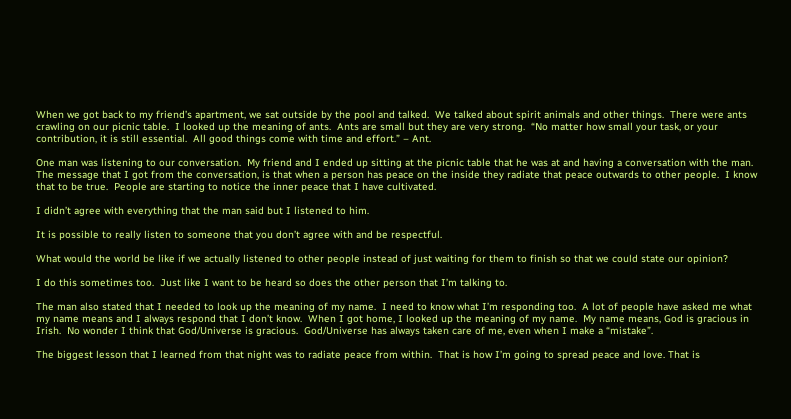When we got back to my friend’s apartment, we sat outside by the pool and talked.  We talked about spirit animals and other things.  There were ants crawling on our picnic table.  I looked up the meaning of ants.  Ants are small but they are very strong.  “No matter how small your task, or your contribution, it is still essential.  All good things come with time and effort.” – Ant.

One man was listening to our conversation.  My friend and I ended up sitting at the picnic table that he was at and having a conversation with the man.  The message that I got from the conversation, is that when a person has peace on the inside they radiate that peace outwards to other people.  I know that to be true.  People are starting to notice the inner peace that I have cultivated.

I didn’t agree with everything that the man said but I listened to him.

It is possible to really listen to someone that you don’t agree with and be respectful.

What would the world be like if we actually listened to other people instead of just waiting for them to finish so that we could state our opinion?

I do this sometimes too.  Just like I want to be heard so does the other person that I’m talking to.

The man also stated that I needed to look up the meaning of my name.  I need to know what I’m responding too.  A lot of people have asked me what my name means and I always respond that I don’t know.  When I got home, I looked up the meaning of my name.  My name means, God is gracious in Irish.  No wonder I think that God/Universe is gracious.  God/Universe has always taken care of me, even when I make a “mistake”.

The biggest lesson that I learned from that night was to radiate peace from within.  That is how I’m going to spread peace and love. That is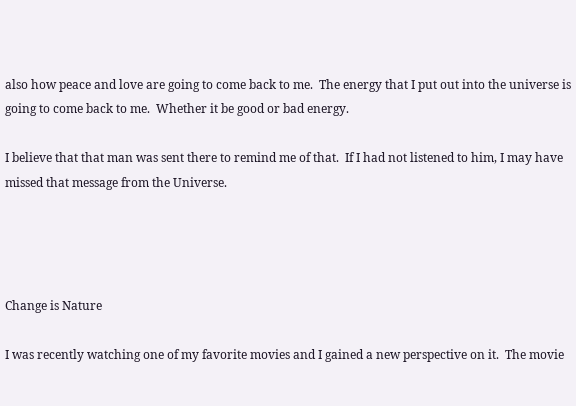also how peace and love are going to come back to me.  The energy that I put out into the universe is going to come back to me.  Whether it be good or bad energy.

I believe that that man was sent there to remind me of that.  If I had not listened to him, I may have missed that message from the Universe.




Change is Nature

I was recently watching one of my favorite movies and I gained a new perspective on it.  The movie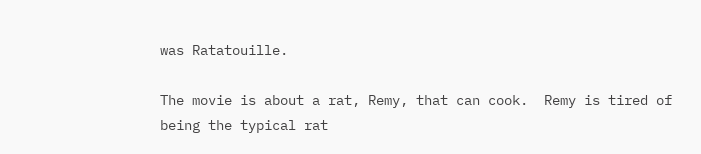was Ratatouille.

The movie is about a rat, Remy, that can cook.  Remy is tired of being the typical rat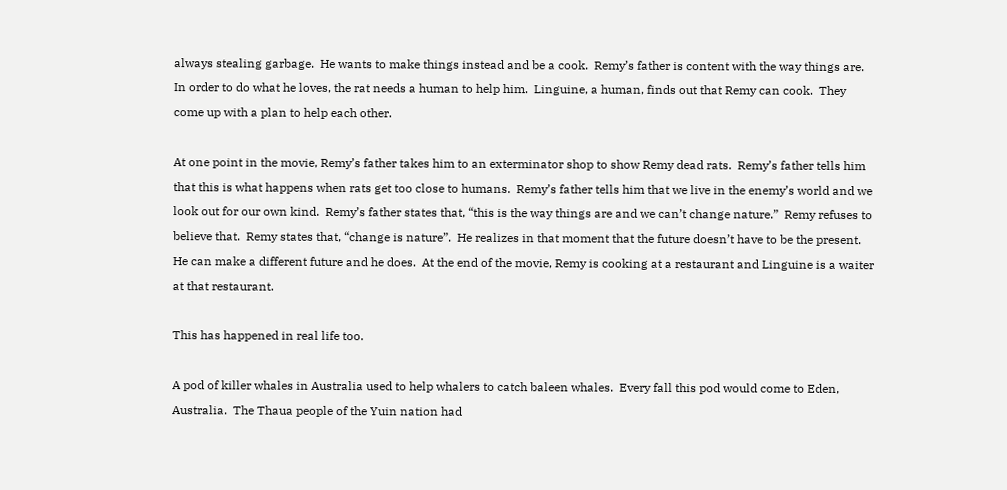always stealing garbage.  He wants to make things instead and be a cook.  Remy’s father is content with the way things are.  In order to do what he loves, the rat needs a human to help him.  Linguine, a human, finds out that Remy can cook.  They come up with a plan to help each other.

At one point in the movie, Remy’s father takes him to an exterminator shop to show Remy dead rats.  Remy’s father tells him that this is what happens when rats get too close to humans.  Remy’s father tells him that we live in the enemy’s world and we look out for our own kind.  Remy’s father states that, “this is the way things are and we can’t change nature.”  Remy refuses to believe that.  Remy states that, “change is nature”.  He realizes in that moment that the future doesn’t have to be the present.  He can make a different future and he does.  At the end of the movie, Remy is cooking at a restaurant and Linguine is a waiter at that restaurant.

This has happened in real life too.

A pod of killer whales in Australia used to help whalers to catch baleen whales.  Every fall this pod would come to Eden, Australia.  The Thaua people of the Yuin nation had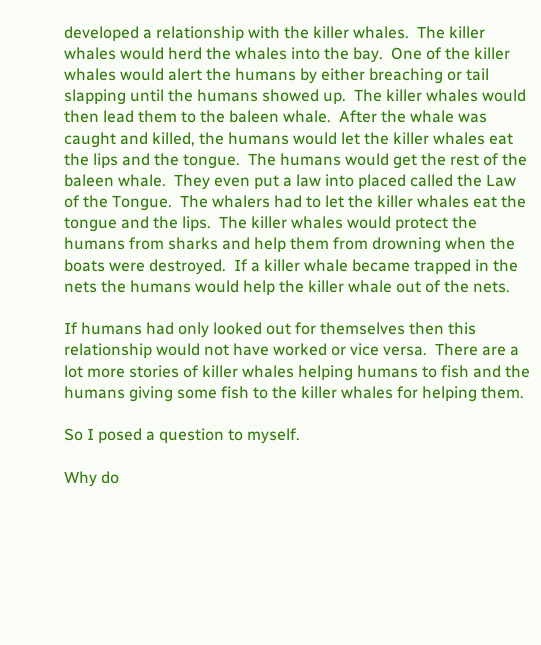developed a relationship with the killer whales.  The killer whales would herd the whales into the bay.  One of the killer whales would alert the humans by either breaching or tail slapping until the humans showed up.  The killer whales would then lead them to the baleen whale.  After the whale was caught and killed, the humans would let the killer whales eat the lips and the tongue.  The humans would get the rest of the baleen whale.  They even put a law into placed called the Law of the Tongue.  The whalers had to let the killer whales eat the tongue and the lips.  The killer whales would protect the humans from sharks and help them from drowning when the boats were destroyed.  If a killer whale became trapped in the nets the humans would help the killer whale out of the nets.

If humans had only looked out for themselves then this relationship would not have worked or vice versa.  There are a lot more stories of killer whales helping humans to fish and the humans giving some fish to the killer whales for helping them.

So I posed a question to myself.

Why do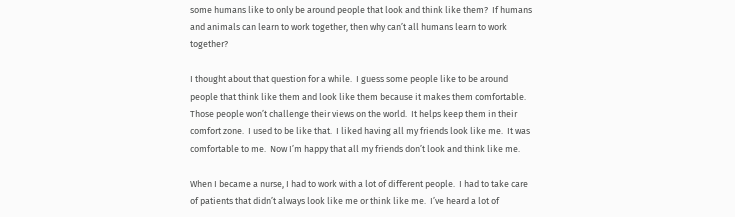some humans like to only be around people that look and think like them?  If humans and animals can learn to work together, then why can’t all humans learn to work together?

I thought about that question for a while.  I guess some people like to be around people that think like them and look like them because it makes them comfortable.  Those people won’t challenge their views on the world.  It helps keep them in their comfort zone.  I used to be like that.  I liked having all my friends look like me.  It was comfortable to me.  Now I’m happy that all my friends don’t look and think like me.

When I became a nurse, I had to work with a lot of different people.  I had to take care of patients that didn’t always look like me or think like me.  I’ve heard a lot of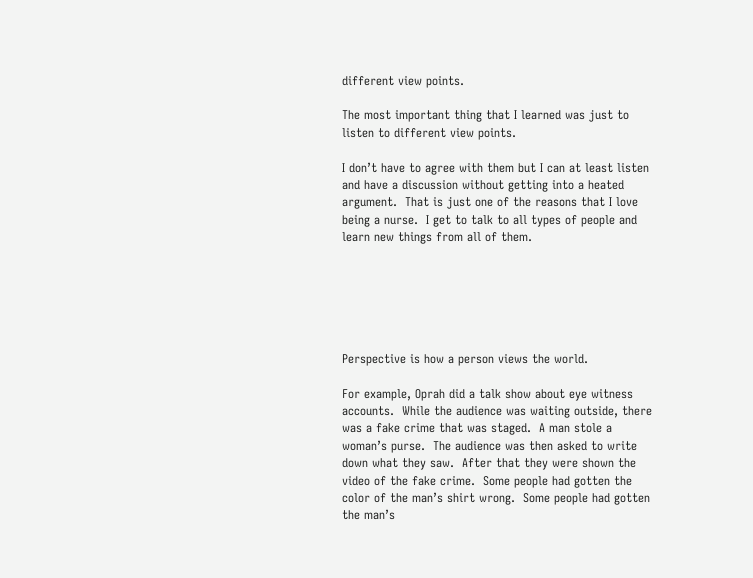different view points.

The most important thing that I learned was just to listen to different view points.

I don’t have to agree with them but I can at least listen and have a discussion without getting into a heated argument.  That is just one of the reasons that I love being a nurse.  I get to talk to all types of people and learn new things from all of them.






Perspective is how a person views the world.

For example, Oprah did a talk show about eye witness accounts.  While the audience was waiting outside, there was a fake crime that was staged.  A man stole a woman’s purse.  The audience was then asked to write down what they saw.  After that they were shown the video of the fake crime.  Some people had gotten the color of the man’s shirt wrong.  Some people had gotten the man’s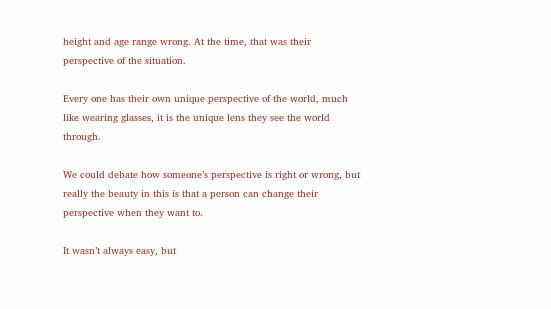height and age range wrong. At the time, that was their perspective of the situation.

Every one has their own unique perspective of the world, much like wearing glasses, it is the unique lens they see the world through.

We could debate how someone’s perspective is right or wrong, but really the beauty in this is that a person can change their perspective when they want to.

It wasn’t always easy, but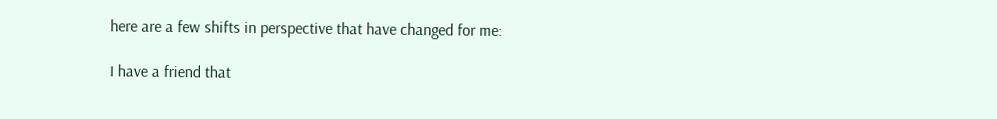here are a few shifts in perspective that have changed for me:

I have a friend that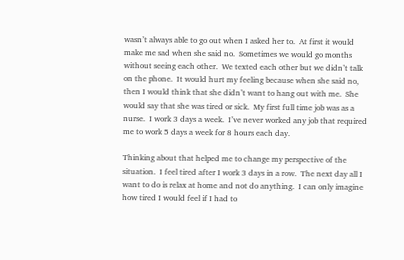wasn’t always able to go out when I asked her to.  At first it would make me sad when she said no.  Sometimes we would go months without seeing each other.  We texted each other but we didn’t talk on the phone.  It would hurt my feeling because when she said no, then I would think that she didn’t want to hang out with me.  She would say that she was tired or sick.  My first full time job was as a nurse.  I work 3 days a week.  I’ve never worked any job that required me to work 5 days a week for 8 hours each day.

Thinking about that helped me to change my perspective of the situation.  I feel tired after I work 3 days in a row.  The next day all I want to do is relax at home and not do anything.  I can only imagine how tired I would feel if I had to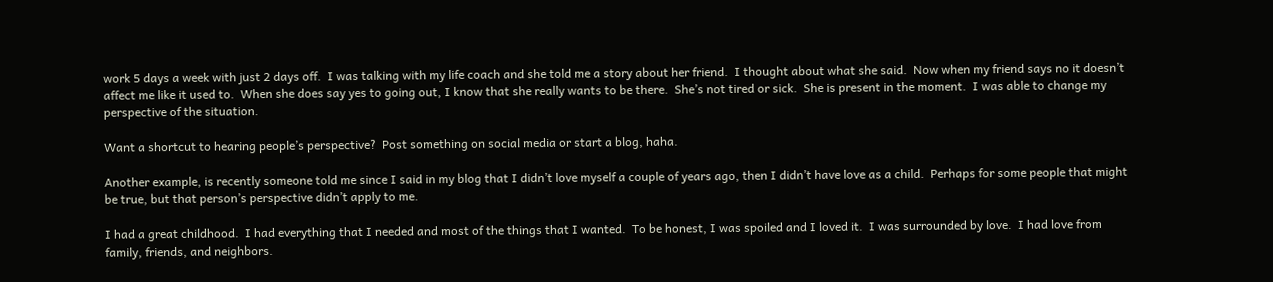work 5 days a week with just 2 days off.  I was talking with my life coach and she told me a story about her friend.  I thought about what she said.  Now when my friend says no it doesn’t affect me like it used to.  When she does say yes to going out, I know that she really wants to be there.  She’s not tired or sick.  She is present in the moment.  I was able to change my perspective of the situation.

Want a shortcut to hearing people’s perspective?  Post something on social media or start a blog, haha.

Another example, is recently someone told me since I said in my blog that I didn’t love myself a couple of years ago, then I didn’t have love as a child.  Perhaps for some people that might be true, but that person’s perspective didn’t apply to me.

I had a great childhood.  I had everything that I needed and most of the things that I wanted.  To be honest, I was spoiled and I loved it.  I was surrounded by love.  I had love from family, friends, and neighbors.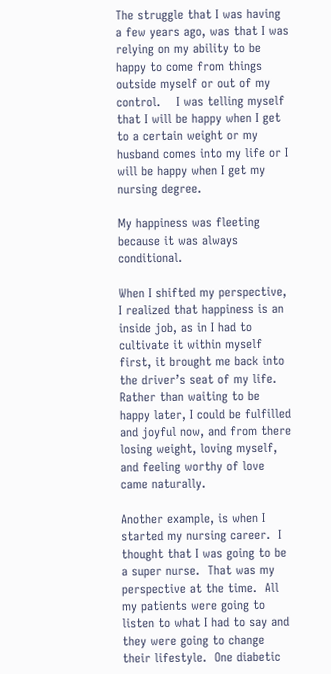The struggle that I was having a few years ago, was that I was relying on my ability to be happy to come from things outside myself or out of my control.    I was telling myself that I will be happy when I get to a certain weight or my husband comes into my life or I will be happy when I get my nursing degree.

My happiness was fleeting because it was always conditional.

When I shifted my perspective, I realized that happiness is an inside job, as in I had to cultivate it within myself first, it brought me back into the driver’s seat of my life.  Rather than waiting to be happy later, I could be fulfilled and joyful now, and from there losing weight, loving myself, and feeling worthy of love came naturally.

Another example, is when I started my nursing career.  I thought that I was going to be a super nurse.  That was my perspective at the time.  All my patients were going to listen to what I had to say and they were going to change their lifestyle.  One diabetic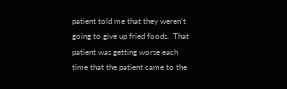patient told me that they weren’t going to give up fried foods.  That patient was getting worse each time that the patient came to the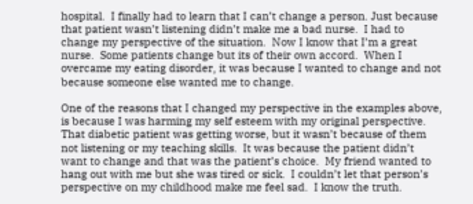hospital.  I finally had to learn that I can’t change a person. Just because that patient wasn’t listening didn’t make me a bad nurse.  I had to change my perspective of the situation.  Now I know that I’m a great nurse.  Some patients change but its of their own accord.  When I overcame my eating disorder, it was because I wanted to change and not because someone else wanted me to change.

One of the reasons that I changed my perspective in the examples above, is because I was harming my self esteem with my original perspective.  That diabetic patient was getting worse, but it wasn’t because of them not listening or my teaching skills.  It was because the patient didn’t want to change and that was the patient’s choice.  My friend wanted to hang out with me but she was tired or sick.  I couldn’t let that person’s perspective on my childhood make me feel sad.  I know the truth.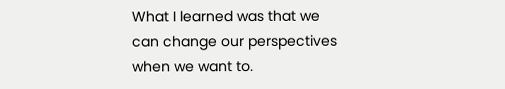What I learned was that we can change our perspectives when we want to.